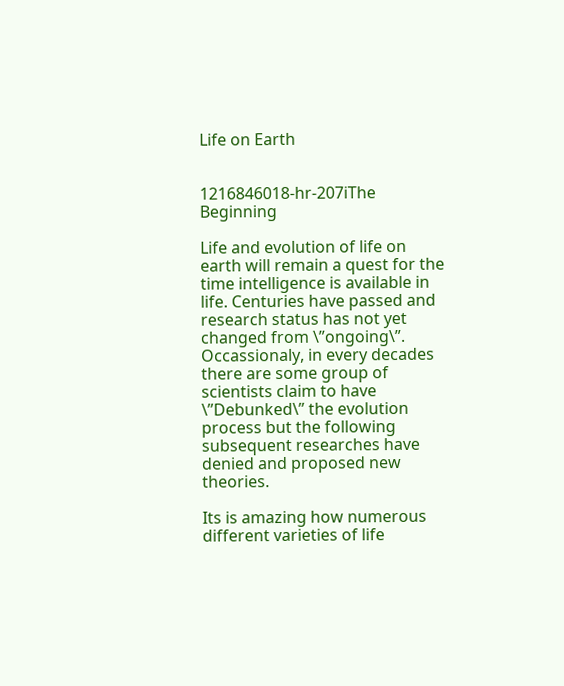Life on Earth


1216846018-hr-207iThe Beginning

Life and evolution of life on earth will remain a quest for the time intelligence is available in life. Centuries have passed and research status has not yet changed from \”ongoing\”. Occassionaly, in every decades there are some group of scientists claim to have \”Debunked\” the evolution process but the following subsequent researches have denied and proposed new theories.

Its is amazing how numerous different varieties of life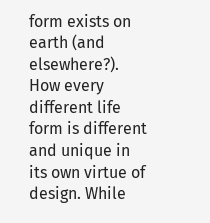form exists on earth (and elsewhere?). How every different life form is different and unique in its own virtue of design. While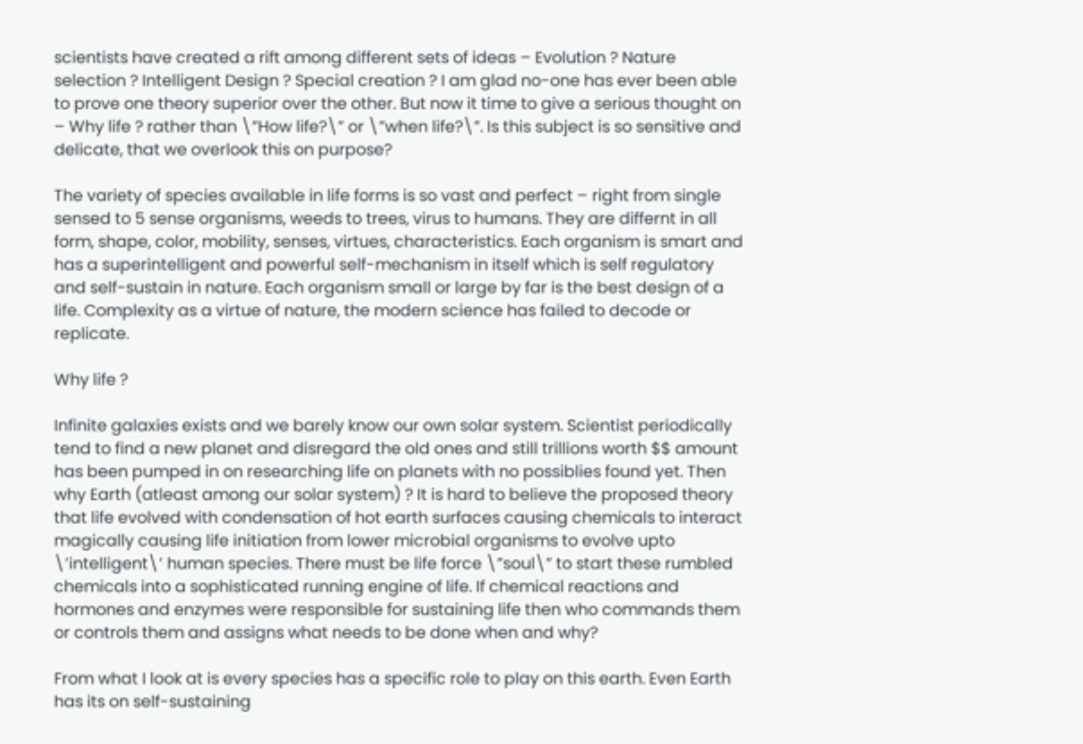scientists have created a rift among different sets of ideas – Evolution ? Nature selection ? Intelligent Design ? Special creation ? I am glad no-one has ever been able to prove one theory superior over the other. But now it time to give a serious thought on – Why life ? rather than \”How life?\” or \”when life?\”. Is this subject is so sensitive and delicate, that we overlook this on purpose?

The variety of species available in life forms is so vast and perfect – right from single sensed to 5 sense organisms, weeds to trees, virus to humans. They are differnt in all form, shape, color, mobility, senses, virtues, characteristics. Each organism is smart and has a superintelligent and powerful self-mechanism in itself which is self regulatory and self-sustain in nature. Each organism small or large by far is the best design of a life. Complexity as a virtue of nature, the modern science has failed to decode or replicate.

Why life ?

Infinite galaxies exists and we barely know our own solar system. Scientist periodically tend to find a new planet and disregard the old ones and still trillions worth $$ amount has been pumped in on researching life on planets with no possiblies found yet. Then why Earth (atleast among our solar system) ? It is hard to believe the proposed theory that life evolved with condensation of hot earth surfaces causing chemicals to interact magically causing life initiation from lower microbial organisms to evolve upto \’intelligent\’ human species. There must be life force \”soul\” to start these rumbled chemicals into a sophisticated running engine of life. If chemical reactions and hormones and enzymes were responsible for sustaining life then who commands them or controls them and assigns what needs to be done when and why?

From what I look at is every species has a specific role to play on this earth. Even Earth has its on self-sustaining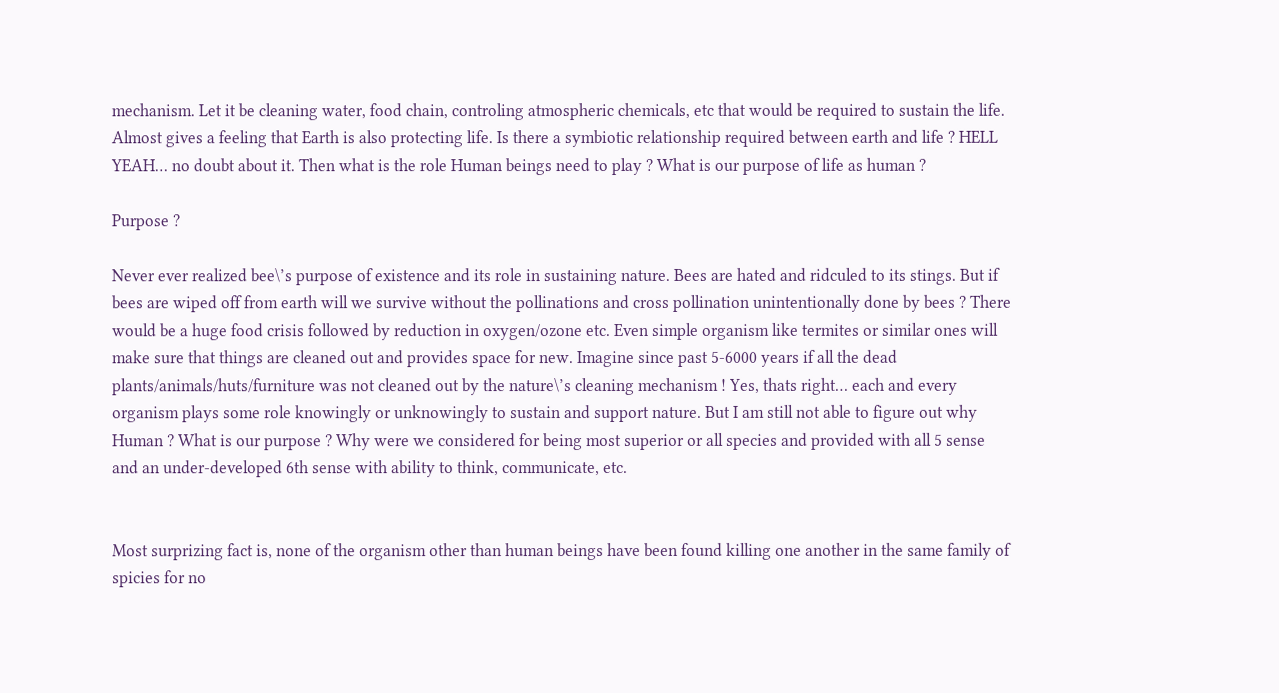mechanism. Let it be cleaning water, food chain, controling atmospheric chemicals, etc that would be required to sustain the life. Almost gives a feeling that Earth is also protecting life. Is there a symbiotic relationship required between earth and life ? HELL YEAH… no doubt about it. Then what is the role Human beings need to play ? What is our purpose of life as human ?

Purpose ?

Never ever realized bee\’s purpose of existence and its role in sustaining nature. Bees are hated and ridculed to its stings. But if bees are wiped off from earth will we survive without the pollinations and cross pollination unintentionally done by bees ? There would be a huge food crisis followed by reduction in oxygen/ozone etc. Even simple organism like termites or similar ones will make sure that things are cleaned out and provides space for new. Imagine since past 5-6000 years if all the dead plants/animals/huts/furniture was not cleaned out by the nature\’s cleaning mechanism ! Yes, thats right… each and every organism plays some role knowingly or unknowingly to sustain and support nature. But I am still not able to figure out why Human ? What is our purpose ? Why were we considered for being most superior or all species and provided with all 5 sense and an under-developed 6th sense with ability to think, communicate, etc.


Most surprizing fact is, none of the organism other than human beings have been found killing one another in the same family of spicies for no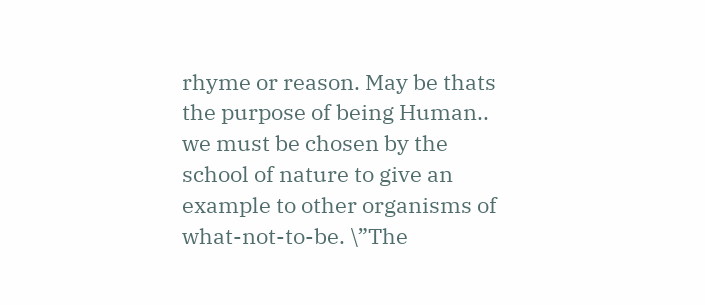rhyme or reason. May be thats the purpose of being Human.. we must be chosen by the school of nature to give an example to other organisms of what-not-to-be. \”The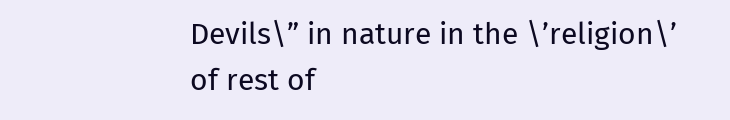Devils\” in nature in the \’religion\’ of rest of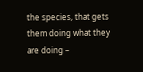the species, that gets them doing what they are doing –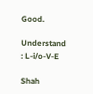Good.

Understand : L-i/o-V-E

Shah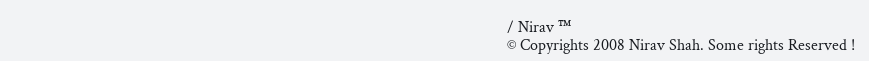/ Nirav ™
© Copyrights 2008 Nirav Shah. Some rights Reserved !